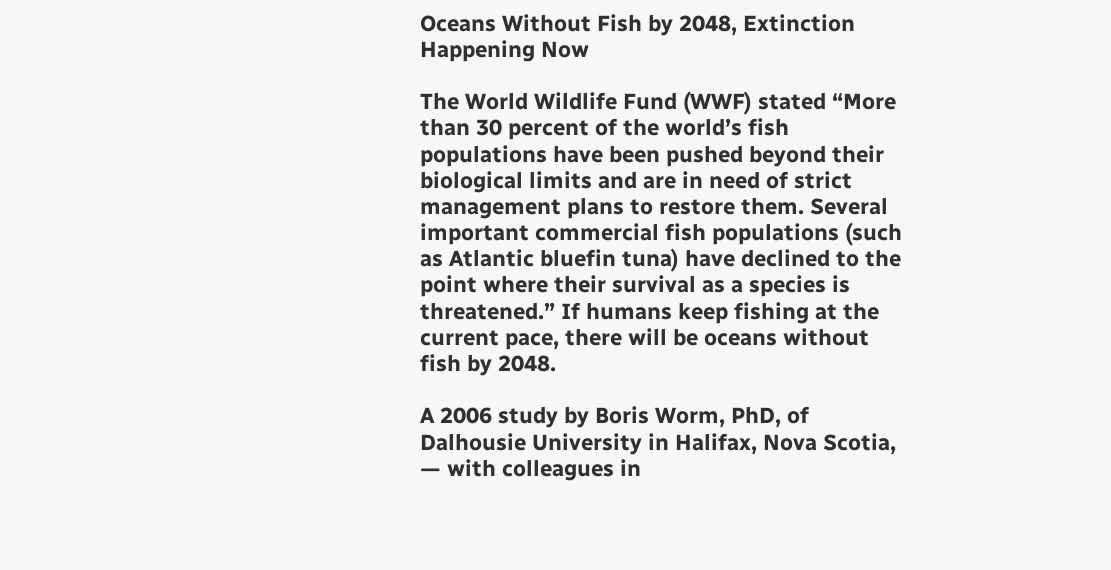Oceans Without Fish by 2048, Extinction Happening Now

The World Wildlife Fund (WWF) stated “More than 30 percent of the world’s fish populations have been pushed beyond their biological limits and are in need of strict management plans to restore them. Several important commercial fish populations (such as Atlantic bluefin tuna) have declined to the point where their survival as a species is threatened.” If humans keep fishing at the current pace, there will be oceans without fish by 2048.

A 2006 study by Boris Worm, PhD, of Dalhousie University in Halifax, Nova Scotia, — with colleagues in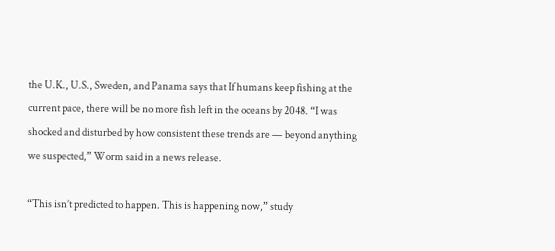the U.K., U.S., Sweden, and Panama says that If humans keep fishing at the current pace, there will be no more fish left in the oceans by 2048. “I was shocked and disturbed by how consistent these trends are — beyond anything we suspected,” Worm said in a news release.

“This isn’t predicted to happen. This is happening now,” study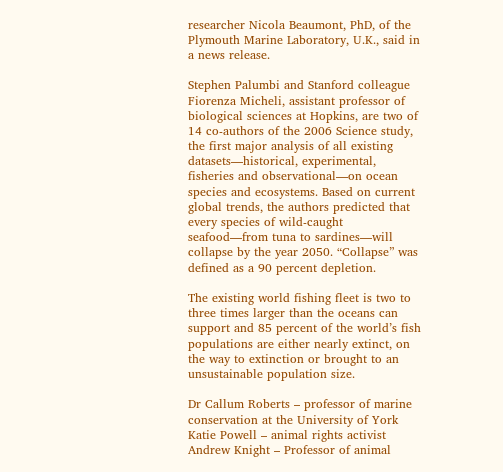researcher Nicola Beaumont, PhD, of the Plymouth Marine Laboratory, U.K., said in a news release.

Stephen Palumbi and Stanford colleague Fiorenza Micheli, assistant professor of biological sciences at Hopkins, are two of 14 co-authors of the 2006 Science study, the first major analysis of all existing datasets—historical, experimental, fisheries and observational—on ocean species and ecosystems. Based on current global trends, the authors predicted that every species of wild-caught seafood—from tuna to sardines—will collapse by the year 2050. “Collapse” was defined as a 90 percent depletion.

The existing world fishing fleet is two to three times larger than the oceans can support and 85 percent of the world’s fish populations are either nearly extinct, on the way to extinction or brought to an unsustainable population size.

Dr Callum Roberts – professor of marine conservation at the University of York
Katie Powell – animal rights activist
Andrew Knight – Professor of animal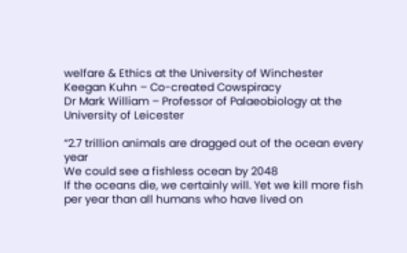welfare & Ethics at the University of Winchester
Keegan Kuhn – Co-created Cowspiracy
Dr Mark William – Professor of Palaeobiology at the University of Leicester

“2.7 trillion animals are dragged out of the ocean every year
We could see a fishless ocean by 2048
If the oceans die, we certainly will. Yet we kill more fish per year than all humans who have lived on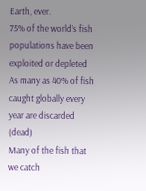Earth, ever.
75% of the world’s fish populations have been exploited or depleted
As many as 40% of fish caught globally every year are discarded (dead)
Many of the fish that we catch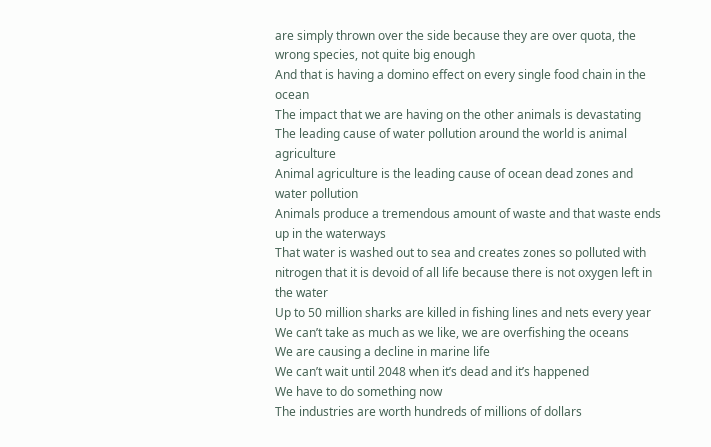are simply thrown over the side because they are over quota, the wrong species, not quite big enough
And that is having a domino effect on every single food chain in the ocean
The impact that we are having on the other animals is devastating
The leading cause of water pollution around the world is animal agriculture
Animal agriculture is the leading cause of ocean dead zones and water pollution
Animals produce a tremendous amount of waste and that waste ends up in the waterways
That water is washed out to sea and creates zones so polluted with nitrogen that it is devoid of all life because there is not oxygen left in the water
Up to 50 million sharks are killed in fishing lines and nets every year
We can’t take as much as we like, we are overfishing the oceans
We are causing a decline in marine life
We can’t wait until 2048 when it’s dead and it’s happened
We have to do something now
The industries are worth hundreds of millions of dollars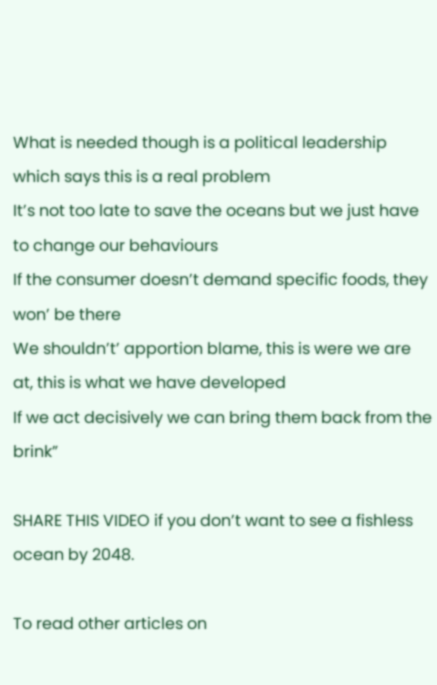What is needed though is a political leadership which says this is a real problem
It’s not too late to save the oceans but we just have to change our behaviours
If the consumer doesn’t demand specific foods, they won’ be there
We shouldn’t’ apportion blame, this is were we are at, this is what we have developed
If we act decisively we can bring them back from the brink”

SHARE THIS VIDEO if you don’t want to see a fishless ocean by 2048.

To read other articles on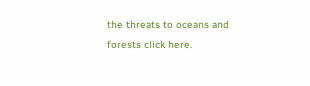the threats to oceans and forests click here.